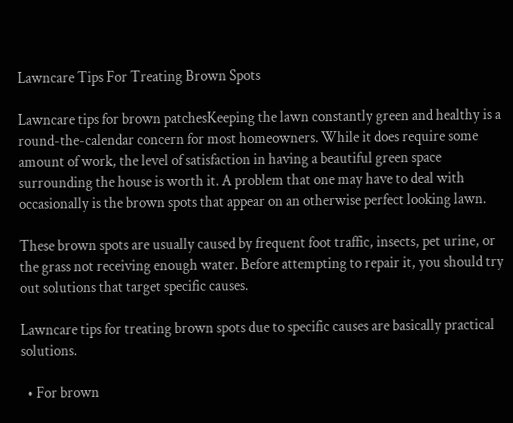Lawncare Tips For Treating Brown Spots

Lawncare tips for brown patchesKeeping the lawn constantly green and healthy is a round-the-calendar concern for most homeowners. While it does require some amount of work, the level of satisfaction in having a beautiful green space surrounding the house is worth it. A problem that one may have to deal with occasionally is the brown spots that appear on an otherwise perfect looking lawn.

These brown spots are usually caused by frequent foot traffic, insects, pet urine, or the grass not receiving enough water. Before attempting to repair it, you should try out solutions that target specific causes.

Lawncare tips for treating brown spots due to specific causes are basically practical solutions.

  • For brown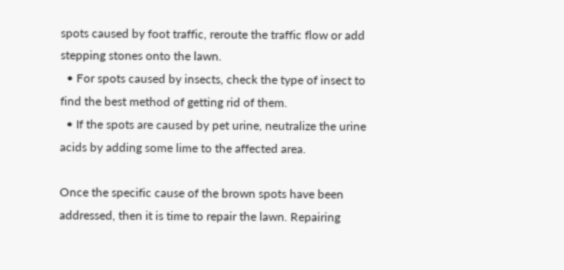spots caused by foot traffic, reroute the traffic flow or add stepping stones onto the lawn.
  • For spots caused by insects, check the type of insect to find the best method of getting rid of them.
  • If the spots are caused by pet urine, neutralize the urine acids by adding some lime to the affected area.

Once the specific cause of the brown spots have been addressed, then it is time to repair the lawn. Repairing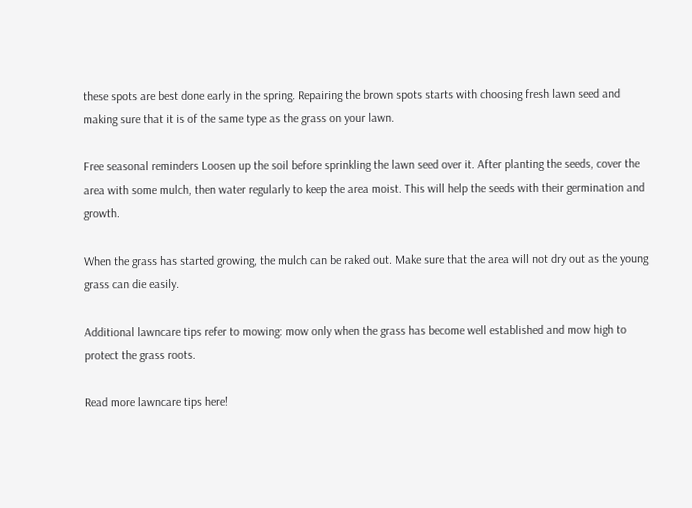these spots are best done early in the spring. Repairing the brown spots starts with choosing fresh lawn seed and making sure that it is of the same type as the grass on your lawn.

Free seasonal reminders Loosen up the soil before sprinkling the lawn seed over it. After planting the seeds, cover the area with some mulch, then water regularly to keep the area moist. This will help the seeds with their germination and growth.

When the grass has started growing, the mulch can be raked out. Make sure that the area will not dry out as the young grass can die easily.

Additional lawncare tips refer to mowing: mow only when the grass has become well established and mow high to protect the grass roots.

Read more lawncare tips here!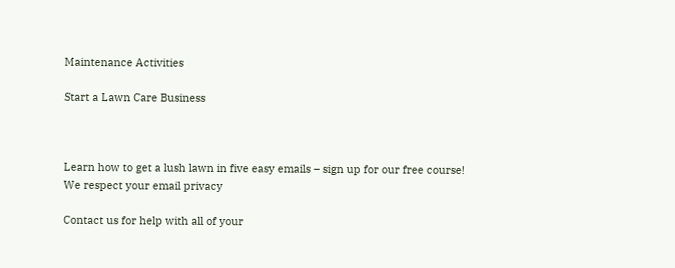Maintenance Activities

Start a Lawn Care Business



Learn how to get a lush lawn in five easy emails – sign up for our free course!
We respect your email privacy

Contact us for help with all of your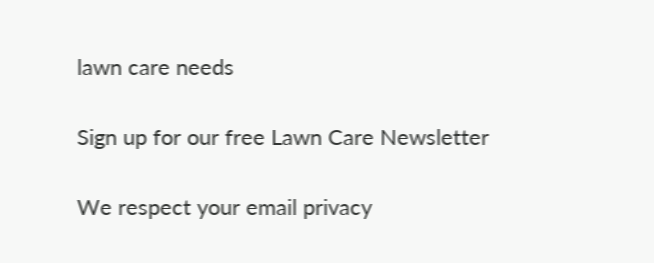lawn care needs

Sign up for our free Lawn Care Newsletter

We respect your email privacy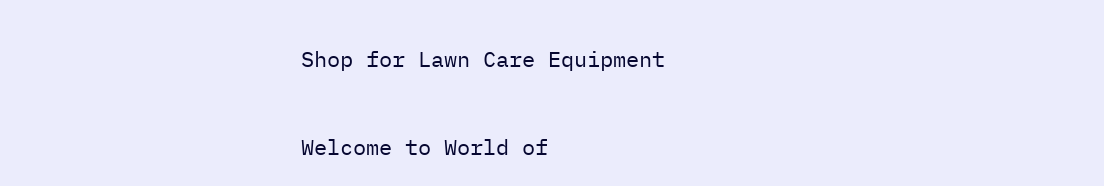Shop for Lawn Care Equipment

Welcome to World of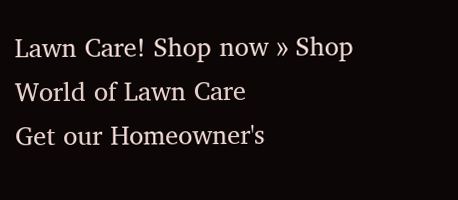Lawn Care! Shop now » Shop World of Lawn Care
Get our Homeowner's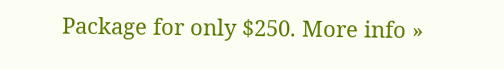Package for only $250. More info »